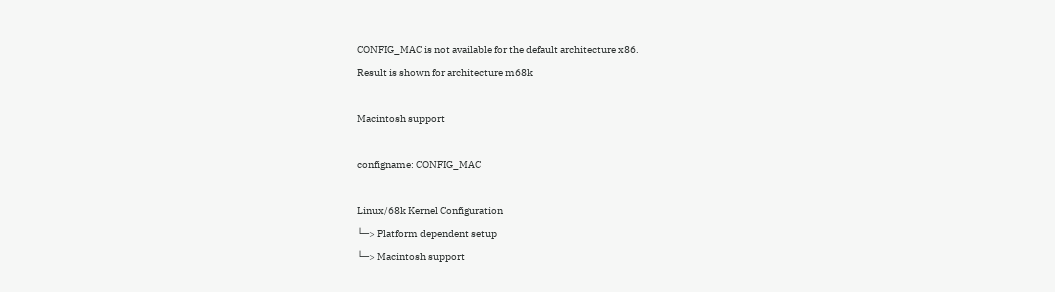CONFIG_MAC is not available for the default architecture x86.
Result is shown for architecture m68k

Macintosh support

configname: CONFIG_MAC

Linux/68k Kernel Configuration
└─> Platform dependent setup
└─> Macintosh support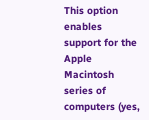This option enables support for the Apple Macintosh series of
computers (yes,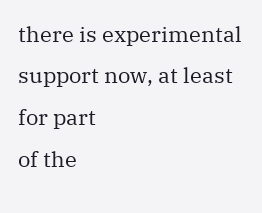there is experimental support now, at least for part
of the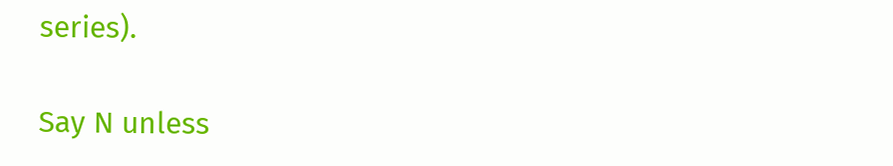series).

Say N unless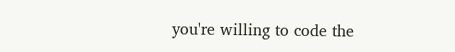you're willing to code the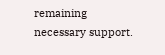remaining necessary support.